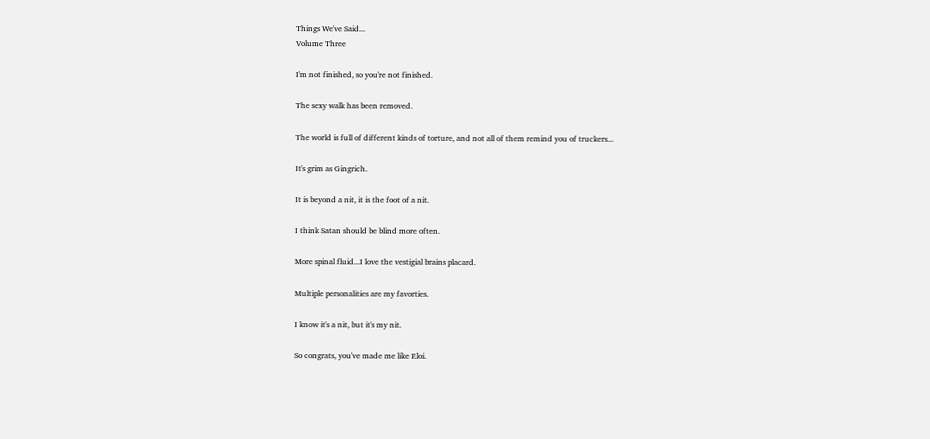Things We've Said...
Volume Three

I'm not finished, so you're not finished.

The sexy walk has been removed.

The world is full of different kinds of torture, and not all of them remind you of truckers...

It's grim as Gingrich.

It is beyond a nit, it is the foot of a nit.

I think Satan should be blind more often.

More spinal fluid...I love the vestigial brains placard.

Multiple personalities are my favorties.

I know it's a nit, but it's my nit.

So congrats, you've made me like Eloi.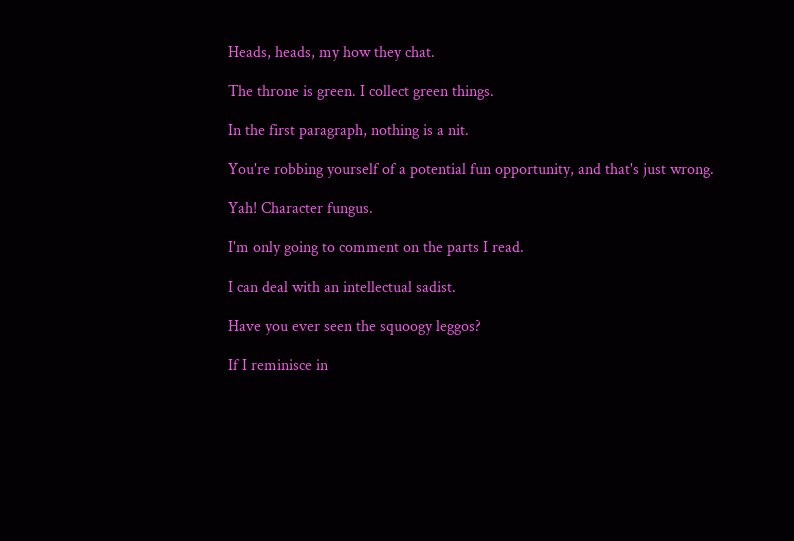Heads, heads, my how they chat.

The throne is green. I collect green things.

In the first paragraph, nothing is a nit.

You're robbing yourself of a potential fun opportunity, and that's just wrong.

Yah! Character fungus.

I'm only going to comment on the parts I read.

I can deal with an intellectual sadist.

Have you ever seen the squoogy leggos?

If I reminisce in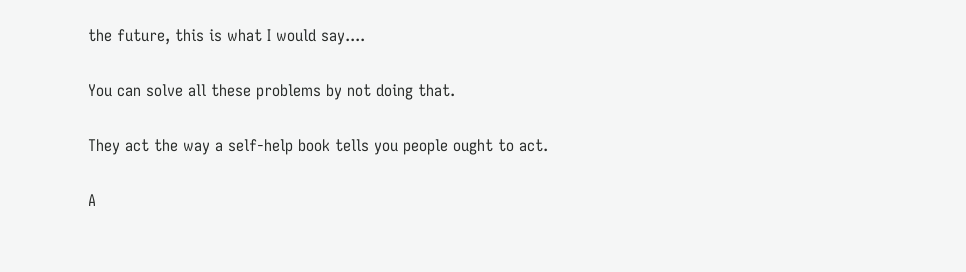the future, this is what I would say....

You can solve all these problems by not doing that.

They act the way a self-help book tells you people ought to act.

A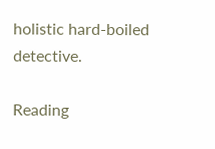holistic hard-boiled detective.

Reading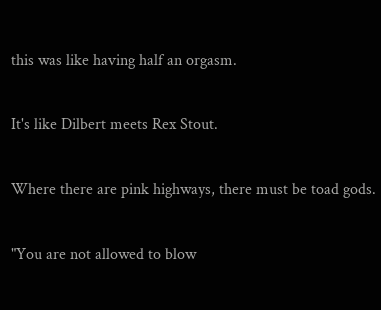this was like having half an orgasm.

It's like Dilbert meets Rex Stout.

Where there are pink highways, there must be toad gods.

"You are not allowed to blow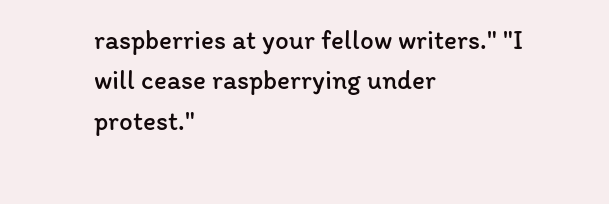raspberries at your fellow writers." "I will cease raspberrying under protest."